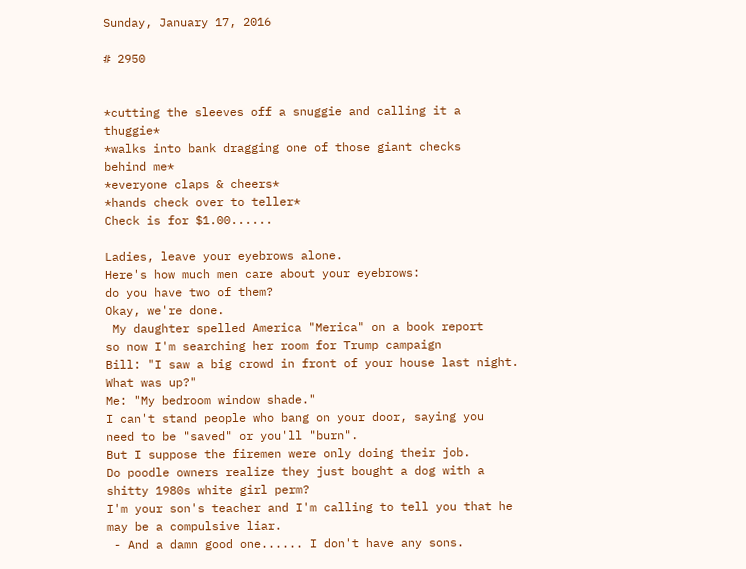Sunday, January 17, 2016

# 2950


*cutting the sleeves off a snuggie and calling it a thuggie*
*walks into bank dragging one of those giant checks
behind me*
*everyone claps & cheers*
*hands check over to teller*
Check is for $1.00......

Ladies, leave your eyebrows alone.
Here's how much men care about your eyebrows:
do you have two of them?
Okay, we're done.
 My daughter spelled America "Merica" on a book report
so now I'm searching her room for Trump campaign
Bill: "I saw a big crowd in front of your house last night.
What was up?"
Me: "My bedroom window shade."
I can't stand people who bang on your door, saying you
need to be "saved" or you'll "burn".
But I suppose the firemen were only doing their job.
Do poodle owners realize they just bought a dog with a
shitty 1980s white girl perm?
I'm your son's teacher and I'm calling to tell you that he
may be a compulsive liar.
 - And a damn good one...... I don't have any sons.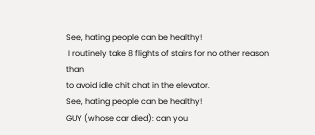See, hating people can be healthy!
 I routinely take 8 flights of stairs for no other reason than
to avoid idle chit chat in the elevator.
See, hating people can be healthy!
GUY (whose car died): can you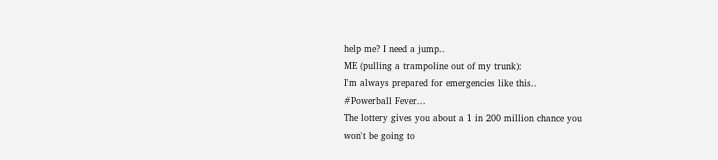help me? I need a jump..
ME (pulling a trampoline out of my trunk):
I'm always prepared for emergencies like this..
#Powerball Fever...
The lottery gives you about a 1 in 200 million chance you
won't be going to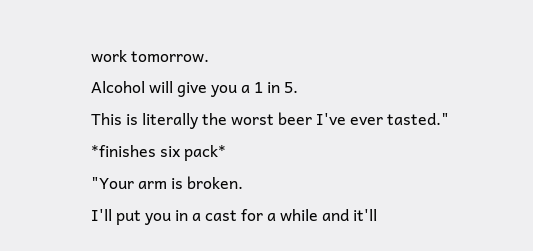work tomorrow.
Alcohol will give you a 1 in 5.
This is literally the worst beer I've ever tasted."
*finishes six pack*
"Your arm is broken.
I'll put you in a cast for a while and it'll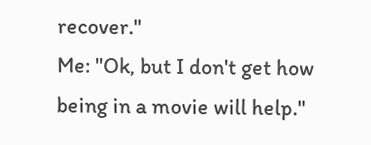recover."
Me: "Ok, but I don't get how being in a movie will help."